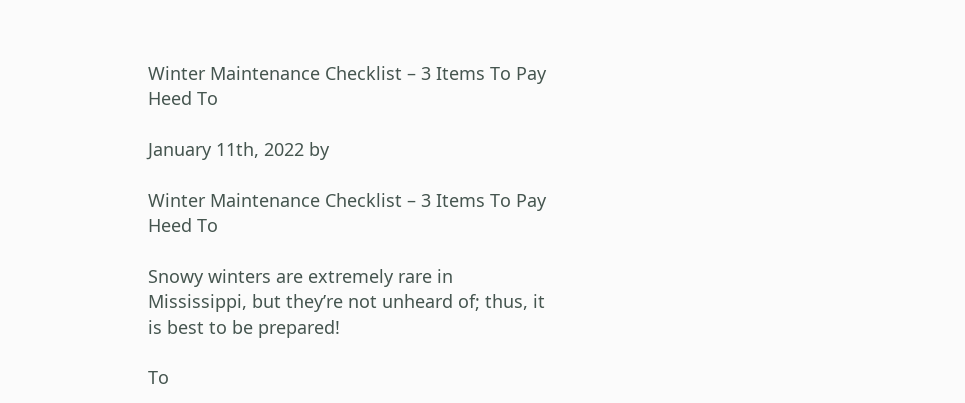Winter Maintenance Checklist – 3 Items To Pay Heed To

January 11th, 2022 by

Winter Maintenance Checklist – 3 Items To Pay Heed To

Snowy winters are extremely rare in Mississippi, but they’re not unheard of; thus, it is best to be prepared!

To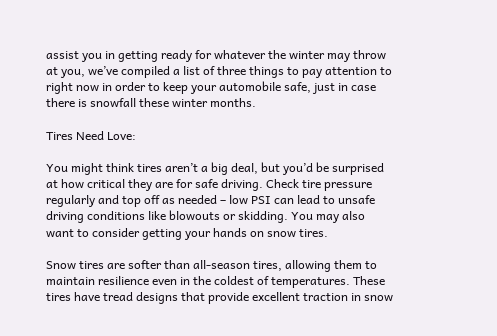assist you in getting ready for whatever the winter may throw at you, we’ve compiled a list of three things to pay attention to right now in order to keep your automobile safe, just in case there is snowfall these winter months.

Tires Need Love:

You might think tires aren’t a big deal, but you’d be surprised at how critical they are for safe driving. Check tire pressure regularly and top off as needed – low PSI can lead to unsafe driving conditions like blowouts or skidding. You may also want to consider getting your hands on snow tires.

Snow tires are softer than all-season tires, allowing them to maintain resilience even in the coldest of temperatures. These tires have tread designs that provide excellent traction in snow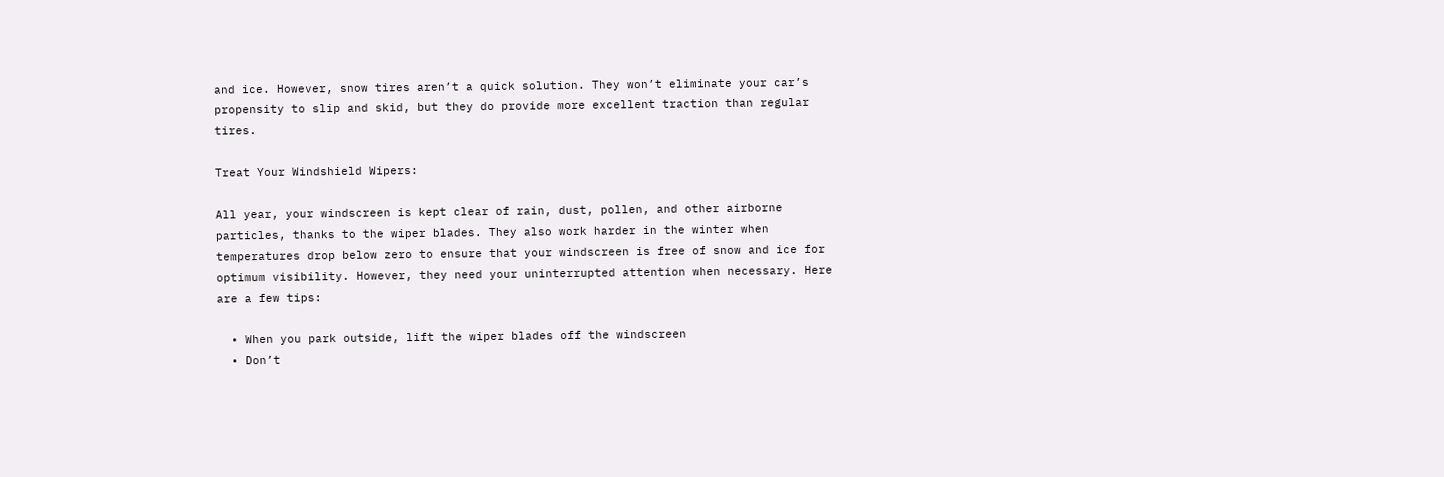and ice. However, snow tires aren’t a quick solution. They won’t eliminate your car’s propensity to slip and skid, but they do provide more excellent traction than regular tires.

Treat Your Windshield Wipers:

All year, your windscreen is kept clear of rain, dust, pollen, and other airborne particles, thanks to the wiper blades. They also work harder in the winter when temperatures drop below zero to ensure that your windscreen is free of snow and ice for optimum visibility. However, they need your uninterrupted attention when necessary. Here are a few tips:

  • When you park outside, lift the wiper blades off the windscreen
  • Don’t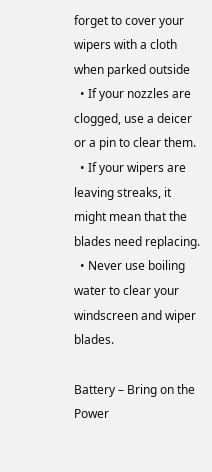forget to cover your wipers with a cloth when parked outside
  • If your nozzles are clogged, use a deicer or a pin to clear them.
  • If your wipers are leaving streaks, it might mean that the blades need replacing.
  • Never use boiling water to clear your windscreen and wiper blades.

Battery – Bring on the Power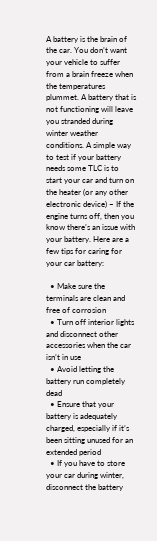A battery is the brain of the car. You don’t want your vehicle to suffer from a brain freeze when the temperatures plummet. A battery that is not functioning will leave you stranded during winter weather conditions. A simple way to test if your battery needs some TLC is to start your car and turn on the heater (or any other electronic device) – If the engine turns off, then you know there’s an issue with your battery. Here are a few tips for caring for your car battery:

  • Make sure the terminals are clean and free of corrosion
  • Turn off interior lights and disconnect other accessories when the car isn’t in use
  • Avoid letting the battery run completely dead
  • Ensure that your battery is adequately charged, especially if it’s been sitting unused for an extended period
  • If you have to store your car during winter, disconnect the battery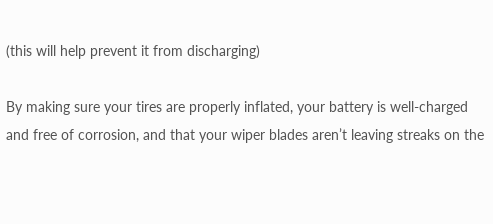(this will help prevent it from discharging)

By making sure your tires are properly inflated, your battery is well-charged and free of corrosion, and that your wiper blades aren’t leaving streaks on the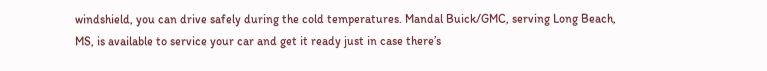windshield, you can drive safely during the cold temperatures. Mandal Buick/GMC, serving Long Beach, MS, is available to service your car and get it ready just in case there’s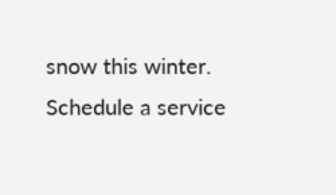snow this winter. Schedule a service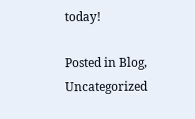today!

Posted in Blog, Uncategorized